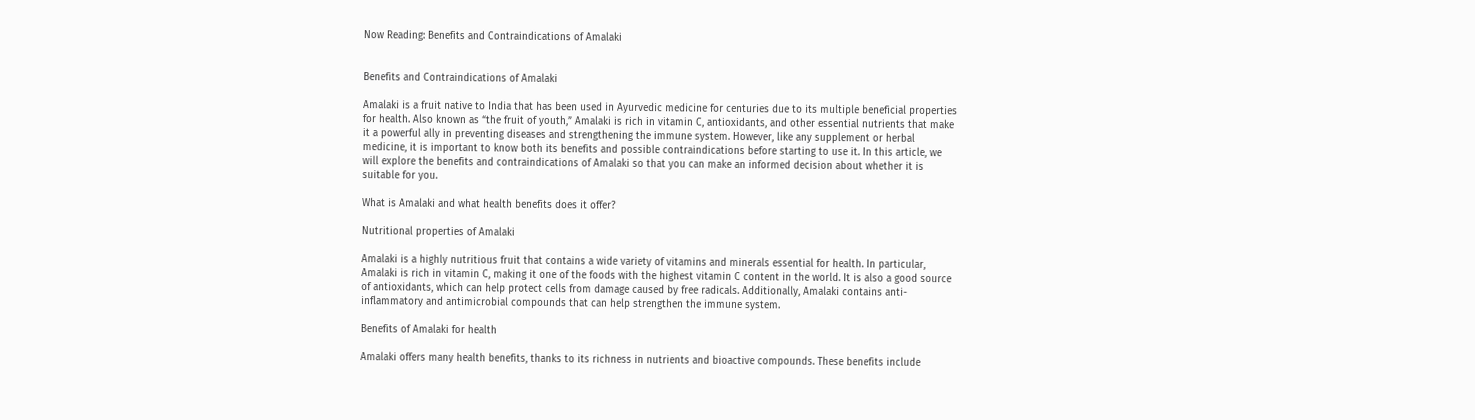Now Reading: Benefits and Contraindications of Amalaki


Benefits and Contraindications of Amalaki

Amalaki is a fruit native to India that has been used in Ayurvedic medicine for centuries due to its multiple beneficial properties for health. Also known as “the fruit of youth,” Amalaki is rich in vitamin C, antioxidants, and other essential nutrients that make it a powerful ally in preventing diseases and strengthening the immune system. However, like any supplement or herbal medicine, it is important to know both its benefits and possible contraindications before starting to use it. In this article, we will explore the benefits and contraindications of Amalaki so that you can make an informed decision about whether it is suitable for you.

What is Amalaki and what health benefits does it offer?

Nutritional properties of Amalaki

Amalaki is a highly nutritious fruit that contains a wide variety of vitamins and minerals essential for health. In particular, Amalaki is rich in vitamin C, making it one of the foods with the highest vitamin C content in the world. It is also a good source of antioxidants, which can help protect cells from damage caused by free radicals. Additionally, Amalaki contains anti-inflammatory and antimicrobial compounds that can help strengthen the immune system.

Benefits of Amalaki for health

Amalaki offers many health benefits, thanks to its richness in nutrients and bioactive compounds. These benefits include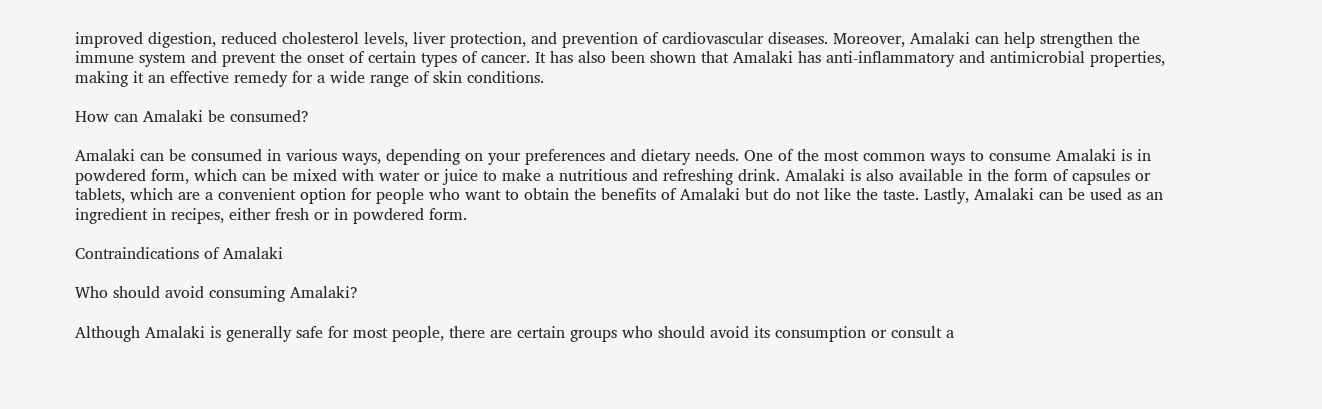improved digestion, reduced cholesterol levels, liver protection, and prevention of cardiovascular diseases. Moreover, Amalaki can help strengthen the immune system and prevent the onset of certain types of cancer. It has also been shown that Amalaki has anti-inflammatory and antimicrobial properties, making it an effective remedy for a wide range of skin conditions.

How can Amalaki be consumed?

Amalaki can be consumed in various ways, depending on your preferences and dietary needs. One of the most common ways to consume Amalaki is in powdered form, which can be mixed with water or juice to make a nutritious and refreshing drink. Amalaki is also available in the form of capsules or tablets, which are a convenient option for people who want to obtain the benefits of Amalaki but do not like the taste. Lastly, Amalaki can be used as an ingredient in recipes, either fresh or in powdered form.

Contraindications of Amalaki

Who should avoid consuming Amalaki?

Although Amalaki is generally safe for most people, there are certain groups who should avoid its consumption or consult a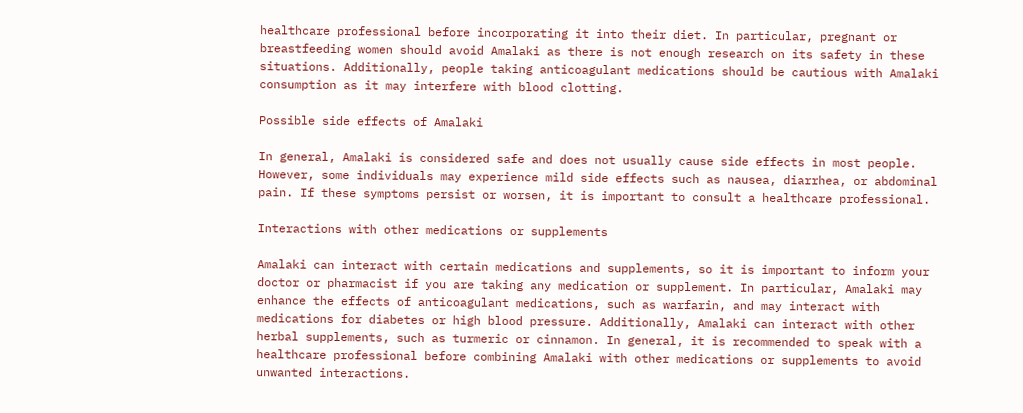healthcare professional before incorporating it into their diet. In particular, pregnant or breastfeeding women should avoid Amalaki as there is not enough research on its safety in these situations. Additionally, people taking anticoagulant medications should be cautious with Amalaki consumption as it may interfere with blood clotting.

Possible side effects of Amalaki

In general, Amalaki is considered safe and does not usually cause side effects in most people. However, some individuals may experience mild side effects such as nausea, diarrhea, or abdominal pain. If these symptoms persist or worsen, it is important to consult a healthcare professional.

Interactions with other medications or supplements

Amalaki can interact with certain medications and supplements, so it is important to inform your doctor or pharmacist if you are taking any medication or supplement. In particular, Amalaki may enhance the effects of anticoagulant medications, such as warfarin, and may interact with medications for diabetes or high blood pressure. Additionally, Amalaki can interact with other herbal supplements, such as turmeric or cinnamon. In general, it is recommended to speak with a healthcare professional before combining Amalaki with other medications or supplements to avoid unwanted interactions.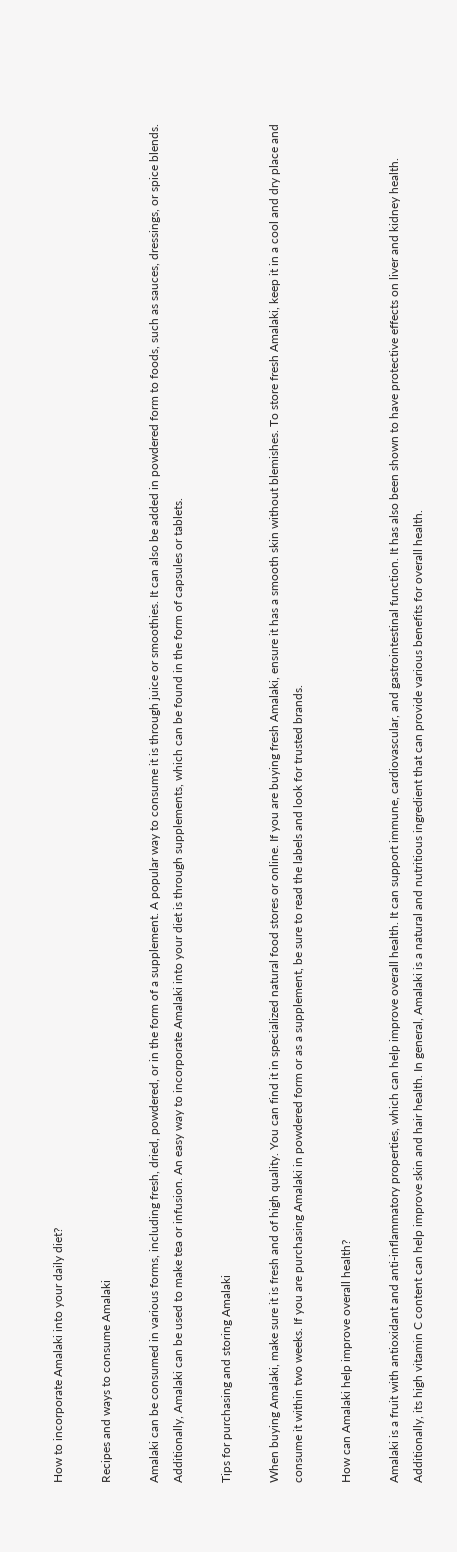How to incorporate Amalaki into your daily diet?

Recipes and ways to consume Amalaki

Amalaki can be consumed in various forms, including fresh, dried, powdered, or in the form of a supplement. A popular way to consume it is through juice or smoothies. It can also be added in powdered form to foods, such as sauces, dressings, or spice blends. Additionally, Amalaki can be used to make tea or infusion. An easy way to incorporate Amalaki into your diet is through supplements, which can be found in the form of capsules or tablets.

Tips for purchasing and storing Amalaki

When buying Amalaki, make sure it is fresh and of high quality. You can find it in specialized natural food stores or online. If you are buying fresh Amalaki, ensure it has a smooth skin without blemishes. To store fresh Amalaki, keep it in a cool and dry place and consume it within two weeks. If you are purchasing Amalaki in powdered form or as a supplement, be sure to read the labels and look for trusted brands.

How can Amalaki help improve overall health?

Amalaki is a fruit with antioxidant and anti-inflammatory properties, which can help improve overall health. It can support immune, cardiovascular, and gastrointestinal function. It has also been shown to have protective effects on liver and kidney health. Additionally, its high vitamin C content can help improve skin and hair health. In general, Amalaki is a natural and nutritious ingredient that can provide various benefits for overall health.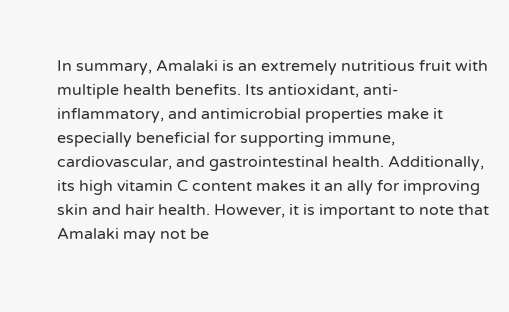In summary, Amalaki is an extremely nutritious fruit with multiple health benefits. Its antioxidant, anti-inflammatory, and antimicrobial properties make it especially beneficial for supporting immune, cardiovascular, and gastrointestinal health. Additionally, its high vitamin C content makes it an ally for improving skin and hair health. However, it is important to note that Amalaki may not be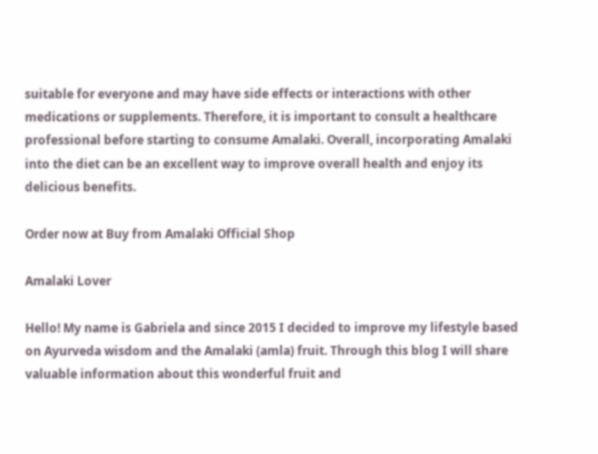suitable for everyone and may have side effects or interactions with other medications or supplements. Therefore, it is important to consult a healthcare professional before starting to consume Amalaki. Overall, incorporating Amalaki into the diet can be an excellent way to improve overall health and enjoy its delicious benefits.

Order now at Buy from Amalaki Official Shop

Amalaki Lover

Hello! My name is Gabriela and since 2015 I decided to improve my lifestyle based on Ayurveda wisdom and the Amalaki (amla) fruit. Through this blog I will share valuable information about this wonderful fruit and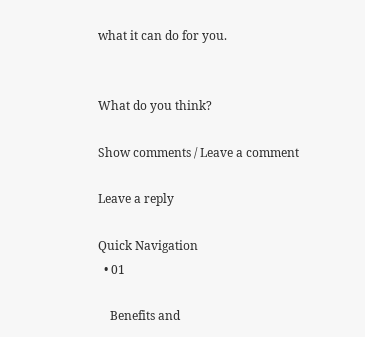what it can do for you.


What do you think?

Show comments / Leave a comment

Leave a reply

Quick Navigation
  • 01

    Benefits and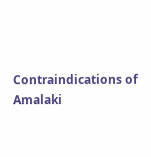Contraindications of Amalaki